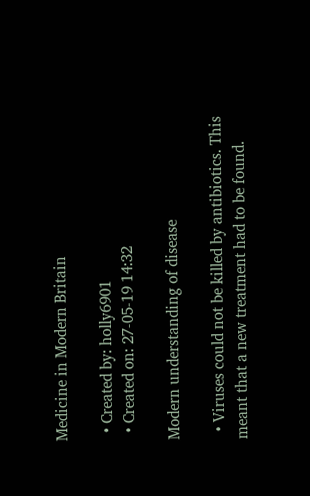Medicine in Modern Britain

  • Created by: holly6901
  • Created on: 27-05-19 14:32

Modern understanding of disease

  • Viruses could not be killed by antibiotics. This meant that a new treatment had to be found.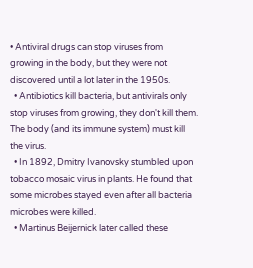• Antiviral drugs can stop viruses from growing in the body, but they were not discovered until a lot later in the 1950s.
  • Antibiotics kill bacteria, but antivirals only stop viruses from growing, they don't kill them. The body (and its immune system) must kill the virus.
  • In 1892, Dmitry Ivanovsky stumbled upon tobacco mosaic virus in plants. He found that some microbes stayed even after all bacteria microbes were killed.
  • Martinus Beijernick later called these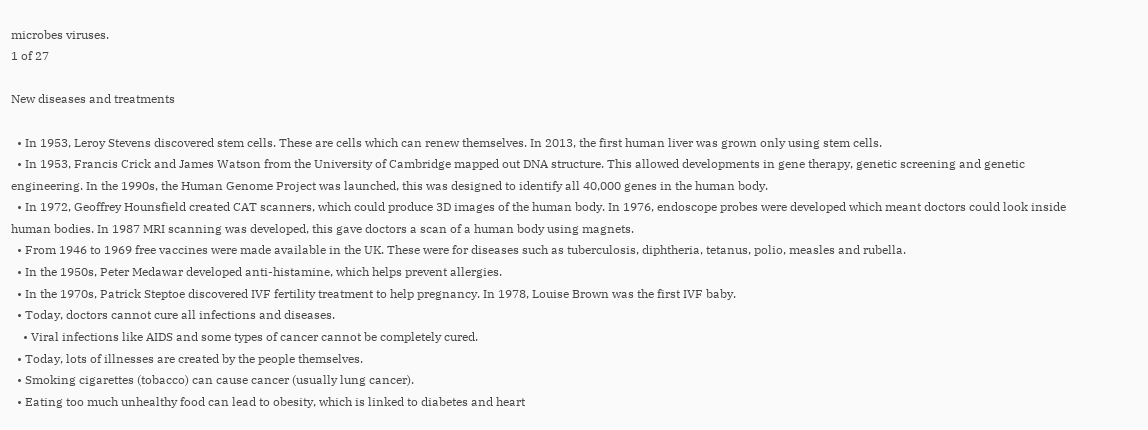microbes viruses.
1 of 27

New diseases and treatments

  • In 1953, Leroy Stevens discovered stem cells. These are cells which can renew themselves. In 2013, the first human liver was grown only using stem cells.
  • In 1953, Francis Crick and James Watson from the University of Cambridge mapped out DNA structure. This allowed developments in gene therapy, genetic screening and genetic engineering. In the 1990s, the Human Genome Project was launched, this was designed to identify all 40,000 genes in the human body.
  • In 1972, Geoffrey Hounsfield created CAT scanners, which could produce 3D images of the human body. In 1976, endoscope probes were developed which meant doctors could look inside human bodies. In 1987 MRI scanning was developed, this gave doctors a scan of a human body using magnets.
  • From 1946 to 1969 free vaccines were made available in the UK. These were for diseases such as tuberculosis, diphtheria, tetanus, polio, measles and rubella.
  • In the 1950s, Peter Medawar developed anti-histamine, which helps prevent allergies.
  • In the 1970s, Patrick Steptoe discovered IVF fertility treatment to help pregnancy. In 1978, Louise Brown was the first IVF baby.
  • Today, doctors cannot cure all infections and diseases.
    • Viral infections like AIDS and some types of cancer cannot be completely cured.
  • Today, lots of illnesses are created by the people themselves.
  • Smoking cigarettes (tobacco) can cause cancer (usually lung cancer).
  • Eating too much unhealthy food can lead to obesity, which is linked to diabetes and heart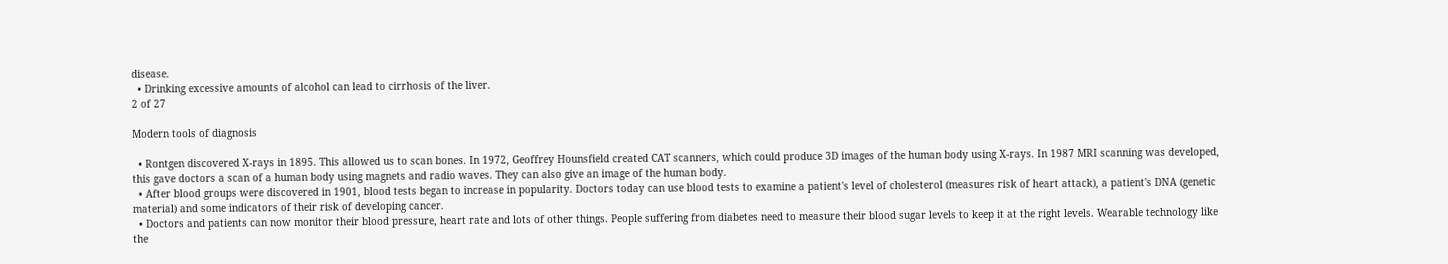disease.
  • Drinking excessive amounts of alcohol can lead to cirrhosis of the liver.
2 of 27

Modern tools of diagnosis

  • Rontgen discovered X-rays in 1895. This allowed us to scan bones. In 1972, Geoffrey Hounsfield created CAT scanners, which could produce 3D images of the human body using X-rays. In 1987 MRI scanning was developed, this gave doctors a scan of a human body using magnets and radio waves. They can also give an image of the human body.
  • After blood groups were discovered in 1901, blood tests began to increase in popularity. Doctors today can use blood tests to examine a patient's level of cholesterol (measures risk of heart attack), a patient's DNA (genetic material) and some indicators of their risk of developing cancer.
  • Doctors and patients can now monitor their blood pressure, heart rate and lots of other things. People suffering from diabetes need to measure their blood sugar levels to keep it at the right levels. Wearable technology like the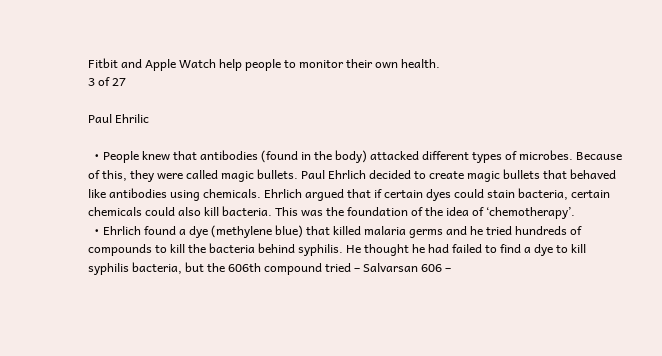Fitbit and Apple Watch help people to monitor their own health.
3 of 27

Paul Ehrilic

  • People knew that antibodies (found in the body) attacked different types of microbes. Because of this, they were called magic bullets. Paul Ehrlich decided to create magic bullets that behaved like antibodies using chemicals. Ehrlich argued that if certain dyes could stain bacteria, certain chemicals could also kill bacteria. This was the foundation of the idea of ‘chemotherapy’.
  • Ehrlich found a dye (methylene blue) that killed malaria germs and he tried hundreds of compounds to kill the bacteria behind syphilis. He thought he had failed to find a dye to kill syphilis bacteria, but the 606th compound tried – Salvarsan 606 –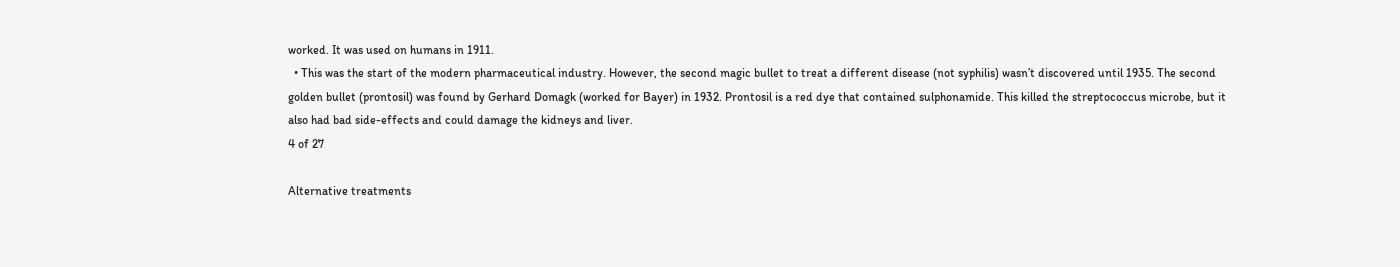worked. It was used on humans in 1911.
  • This was the start of the modern pharmaceutical industry. However, the second magic bullet to treat a different disease (not syphilis) wasn’t discovered until 1935. The second golden bullet (prontosil) was found by Gerhard Domagk (worked for Bayer) in 1932. Prontosil is a red dye that contained sulphonamide. This killed the streptococcus microbe, but it also had bad side-effects and could damage the kidneys and liver.
4 of 27

Alternative treatments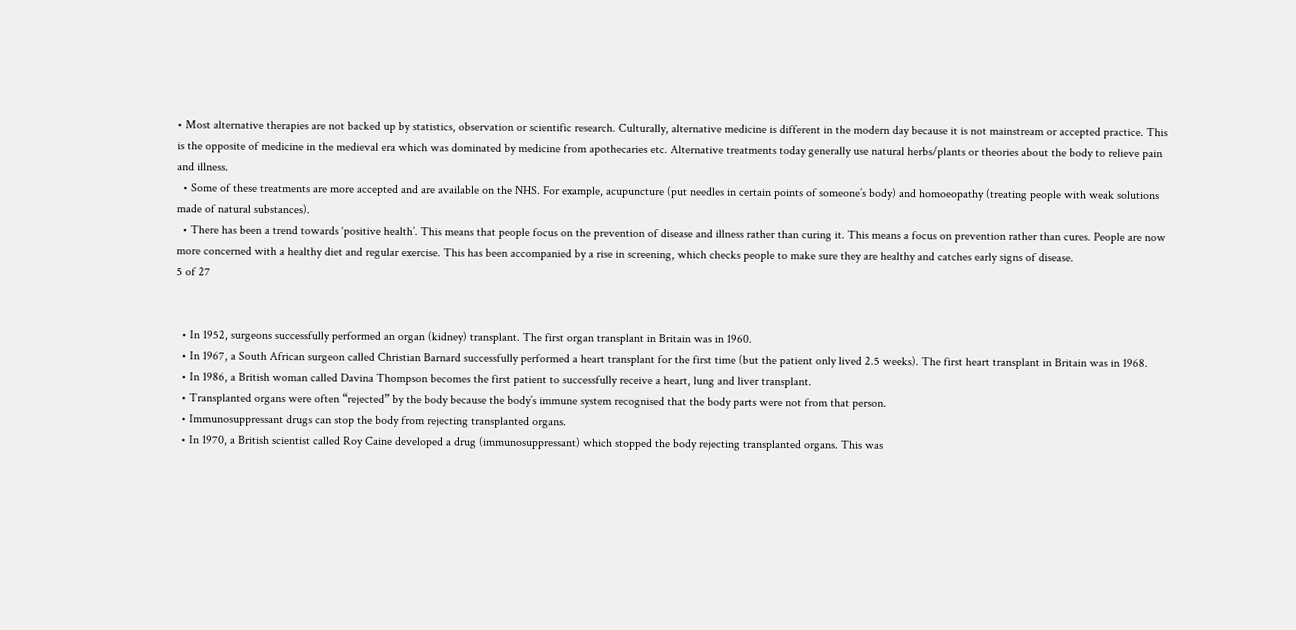• Most alternative therapies are not backed up by statistics, observation or scientific research. Culturally, alternative medicine is different in the modern day because it is not mainstream or accepted practice. This is the opposite of medicine in the medieval era which was dominated by medicine from apothecaries etc. Alternative treatments today generally use natural herbs/plants or theories about the body to relieve pain and illness.
  • Some of these treatments are more accepted and are available on the NHS. For example, acupuncture (put needles in certain points of someone’s body) and homoeopathy (treating people with weak solutions made of natural substances).
  • There has been a trend towards ‘positive health’. This means that people focus on the prevention of disease and illness rather than curing it. This means a focus on prevention rather than cures. People are now more concerned with a healthy diet and regular exercise. This has been accompanied by a rise in screening, which checks people to make sure they are healthy and catches early signs of disease.
5 of 27


  • In 1952, surgeons successfully performed an organ (kidney) transplant. The first organ transplant in Britain was in 1960.
  • In 1967, a South African surgeon called Christian Barnard successfully performed a heart transplant for the first time (but the patient only lived 2.5 weeks). The first heart transplant in Britain was in 1968.
  • In 1986, a British woman called Davina Thompson becomes the first patient to successfully receive a heart, lung and liver transplant.
  • Transplanted organs were often “rejected” by the body because the body’s immune system recognised that the body parts were not from that person.
  • Immunosuppressant drugs can stop the body from rejecting transplanted organs.
  • In 1970, a British scientist called Roy Caine developed a drug (immunosuppressant) which stopped the body rejecting transplanted organs. This was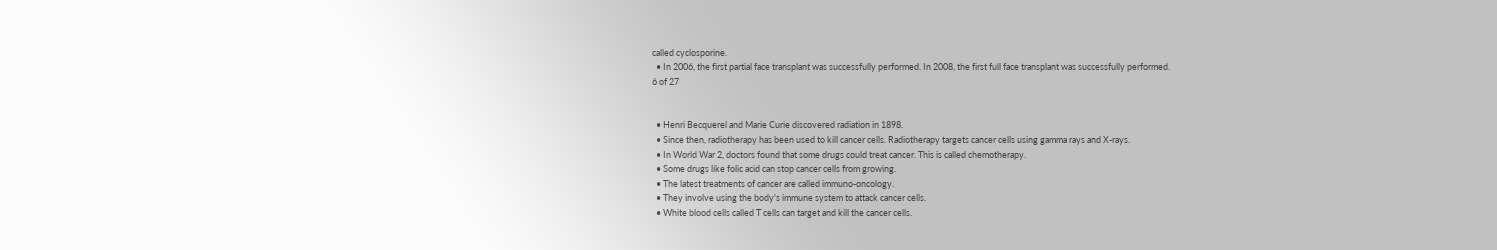called cyclosporine.
  • In 2006, the first partial face transplant was successfully performed. In 2008, the first full face transplant was successfully performed.
6 of 27


  • Henri Becquerel and Marie Curie discovered radiation in 1898.
  • Since then, radiotherapy has been used to kill cancer cells. Radiotherapy targets cancer cells using gamma rays and X-rays.
  • In World War 2, doctors found that some drugs could treat cancer. This is called chemotherapy.
  • Some drugs like folic acid can stop cancer cells from growing.
  • The latest treatments of cancer are called immuno-oncology.
  • They involve using the body's immune system to attack cancer cells.
  • White blood cells called T cells can target and kill the cancer cells.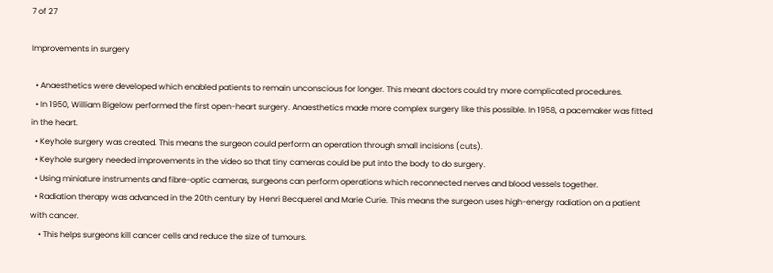7 of 27

Improvements in surgery

  • Anaesthetics were developed which enabled patients to remain unconscious for longer. This meant doctors could try more complicated procedures.
  • In 1950, William Bigelow performed the first open-heart surgery. Anaesthetics made more complex surgery like this possible. In 1958, a pacemaker was fitted in the heart.
  • Keyhole surgery was created. This means the surgeon could perform an operation through small incisions (cuts).
  • Keyhole surgery needed improvements in the video so that tiny cameras could be put into the body to do surgery.
  • Using miniature instruments and fibre-optic cameras, surgeons can perform operations which reconnected nerves and blood vessels together.
  • Radiation therapy was advanced in the 20th century by Henri Becquerel and Marie Curie. This means the surgeon uses high-energy radiation on a patient with cancer.
    • This helps surgeons kill cancer cells and reduce the size of tumours.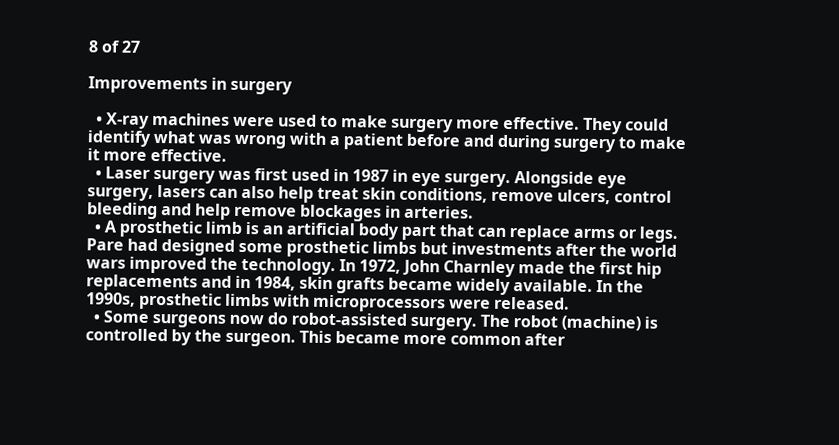8 of 27

Improvements in surgery

  • X-ray machines were used to make surgery more effective. They could identify what was wrong with a patient before and during surgery to make it more effective.
  • Laser surgery was first used in 1987 in eye surgery. Alongside eye surgery, lasers can also help treat skin conditions, remove ulcers, control bleeding and help remove blockages in arteries.
  • A prosthetic limb is an artificial body part that can replace arms or legs. Pare had designed some prosthetic limbs but investments after the world wars improved the technology. In 1972, John Charnley made the first hip replacements and in 1984, skin grafts became widely available. In the 1990s, prosthetic limbs with microprocessors were released.
  • Some surgeons now do robot-assisted surgery. The robot (machine) is controlled by the surgeon. This became more common after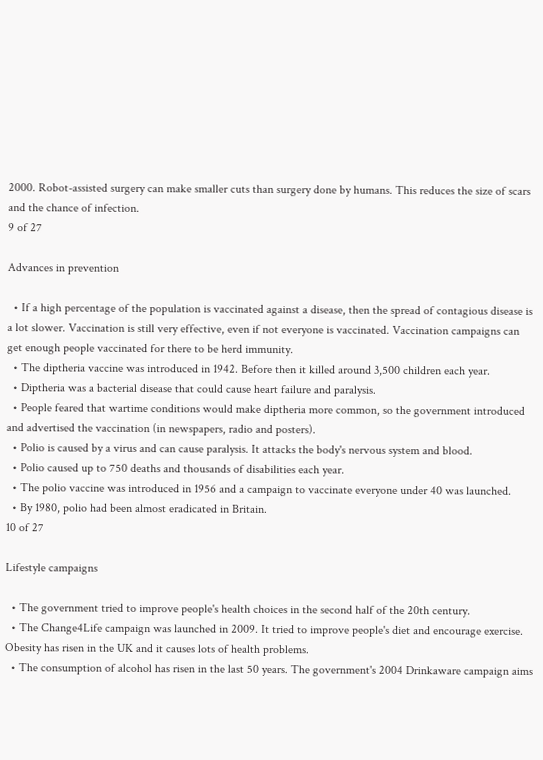2000. Robot-assisted surgery can make smaller cuts than surgery done by humans. This reduces the size of scars and the chance of infection.
9 of 27

Advances in prevention

  • If a high percentage of the population is vaccinated against a disease, then the spread of contagious disease is a lot slower. Vaccination is still very effective, even if not everyone is vaccinated. Vaccination campaigns can get enough people vaccinated for there to be herd immunity.
  • The diptheria vaccine was introduced in 1942. Before then it killed around 3,500 children each year.
  • Diptheria was a bacterial disease that could cause heart failure and paralysis.
  • People feared that wartime conditions would make diptheria more common, so the government introduced and advertised the vaccination (in newspapers, radio and posters).
  • Polio is caused by a virus and can cause paralysis. It attacks the body's nervous system and blood.
  • Polio caused up to 750 deaths and thousands of disabilities each year.
  • The polio vaccine was introduced in 1956 and a campaign to vaccinate everyone under 40 was launched.
  • By 1980, polio had been almost eradicated in Britain.
10 of 27

Lifestyle campaigns

  • The government tried to improve people's health choices in the second half of the 20th century.
  • The Change4Life campaign was launched in 2009. It tried to improve people's diet and encourage exercise. Obesity has risen in the UK and it causes lots of health problems.
  • The consumption of alcohol has risen in the last 50 years. The government's 2004 Drinkaware campaign aims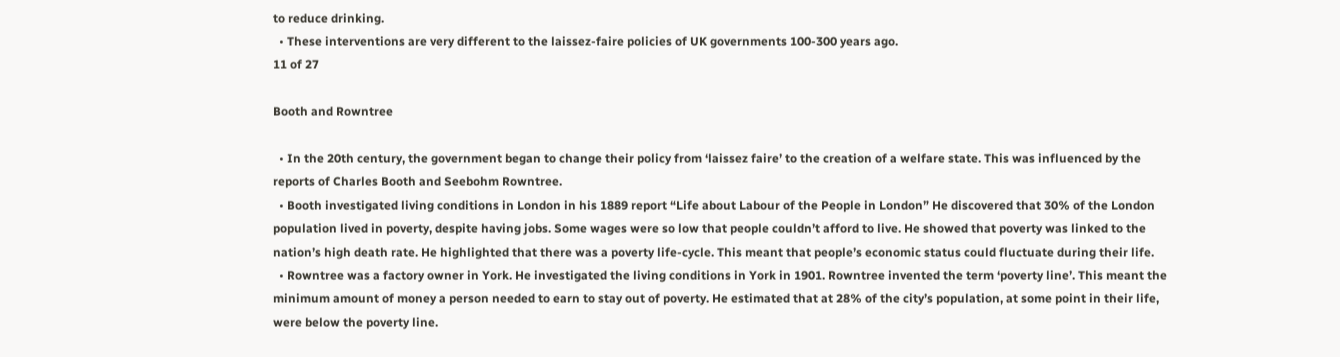to reduce drinking.
  • These interventions are very different to the laissez-faire policies of UK governments 100-300 years ago.
11 of 27

Booth and Rowntree

  • In the 20th century, the government began to change their policy from ‘laissez faire’ to the creation of a welfare state. This was influenced by the reports of Charles Booth and Seebohm Rowntree.
  • Booth investigated living conditions in London in his 1889 report “Life about Labour of the People in London” He discovered that 30% of the London population lived in poverty, despite having jobs. Some wages were so low that people couldn’t afford to live. He showed that poverty was linked to the nation’s high death rate. He highlighted that there was a poverty life-cycle. This meant that people’s economic status could fluctuate during their life.
  • Rowntree was a factory owner in York. He investigated the living conditions in York in 1901. Rowntree invented the term ‘poverty line’. This meant the minimum amount of money a person needed to earn to stay out of poverty. He estimated that at 28% of the city’s population, at some point in their life, were below the poverty line.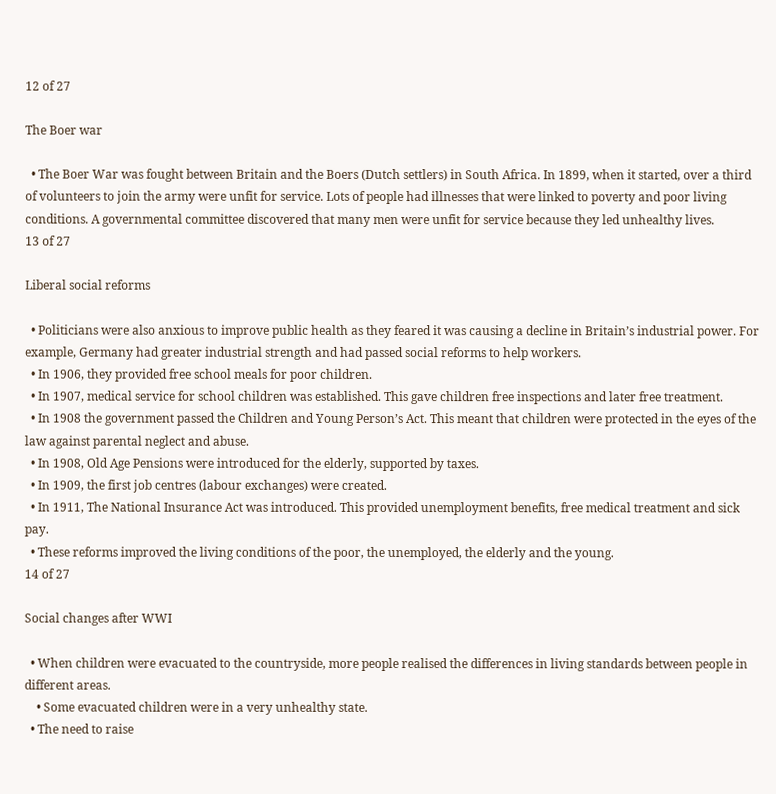12 of 27

The Boer war

  • The Boer War was fought between Britain and the Boers (Dutch settlers) in South Africa. In 1899, when it started, over a third of volunteers to join the army were unfit for service. Lots of people had illnesses that were linked to poverty and poor living conditions. A governmental committee discovered that many men were unfit for service because they led unhealthy lives.
13 of 27

Liberal social reforms

  • Politicians were also anxious to improve public health as they feared it was causing a decline in Britain’s industrial power. For example, Germany had greater industrial strength and had passed social reforms to help workers.
  • In 1906, they provided free school meals for poor children.
  • In 1907, medical service for school children was established. This gave children free inspections and later free treatment.
  • In 1908 the government passed the Children and Young Person’s Act. This meant that children were protected in the eyes of the law against parental neglect and abuse.
  • In 1908, Old Age Pensions were introduced for the elderly, supported by taxes.
  • In 1909, the first job centres (labour exchanges) were created.
  • In 1911, The National Insurance Act was introduced. This provided unemployment benefits, free medical treatment and sick pay.
  • These reforms improved the living conditions of the poor, the unemployed, the elderly and the young.
14 of 27

Social changes after WWI

  • When children were evacuated to the countryside, more people realised the differences in living standards between people in different areas.
    • Some evacuated children were in a very unhealthy state.
  • The need to raise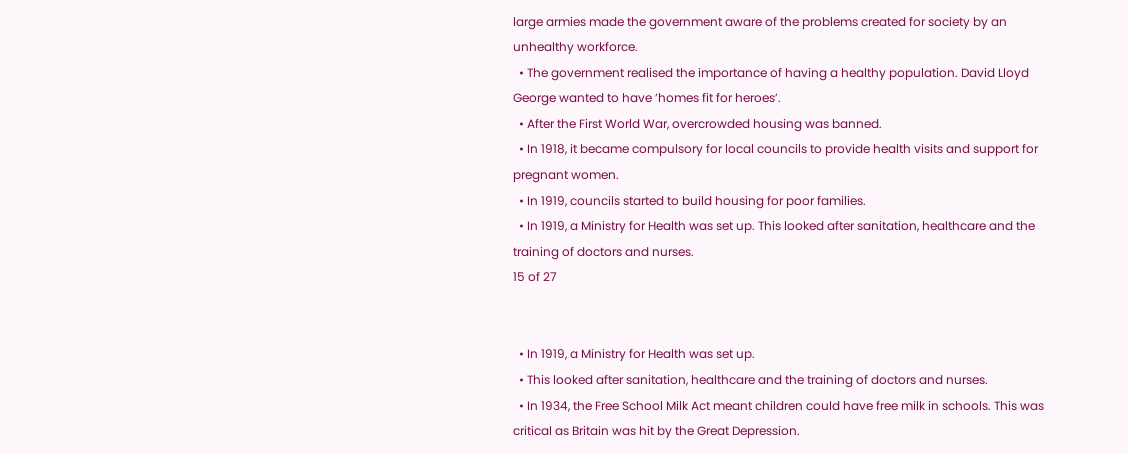large armies made the government aware of the problems created for society by an unhealthy workforce.
  • The government realised the importance of having a healthy population. David Lloyd George wanted to have ‘homes fit for heroes’.
  • After the First World War, overcrowded housing was banned.
  • In 1918, it became compulsory for local councils to provide health visits and support for pregnant women.
  • In 1919, councils started to build housing for poor families.
  • In 1919, a Ministry for Health was set up. This looked after sanitation, healthcare and the training of doctors and nurses.
15 of 27


  • In 1919, a Ministry for Health was set up.
  • This looked after sanitation, healthcare and the training of doctors and nurses.
  • In 1934, the Free School Milk Act meant children could have free milk in schools. This was critical as Britain was hit by the Great Depression.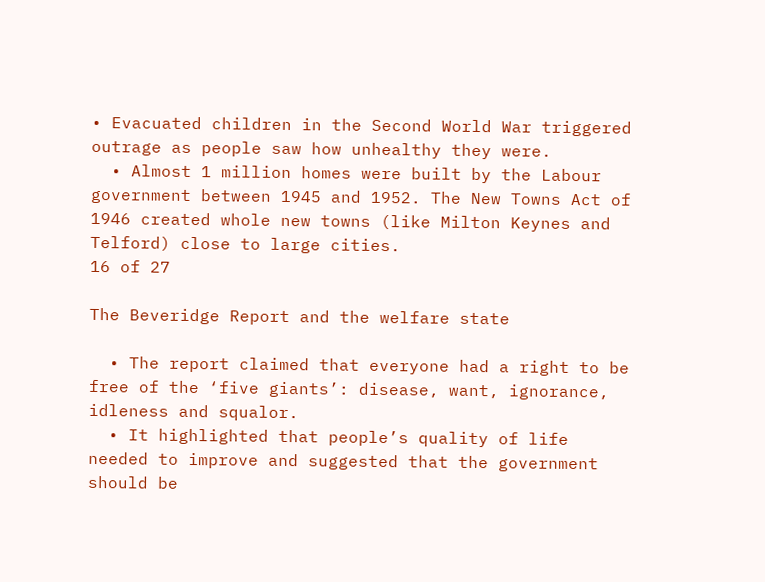• Evacuated children in the Second World War triggered outrage as people saw how unhealthy they were.
  • Almost 1 million homes were built by the Labour government between 1945 and 1952. The New Towns Act of 1946 created whole new towns (like Milton Keynes and Telford) close to large cities.
16 of 27

The Beveridge Report and the welfare state

  • The report claimed that everyone had a right to be free of the ‘five giants’: disease, want, ignorance, idleness and squalor.
  • It highlighted that people’s quality of life needed to improve and suggested that the government should be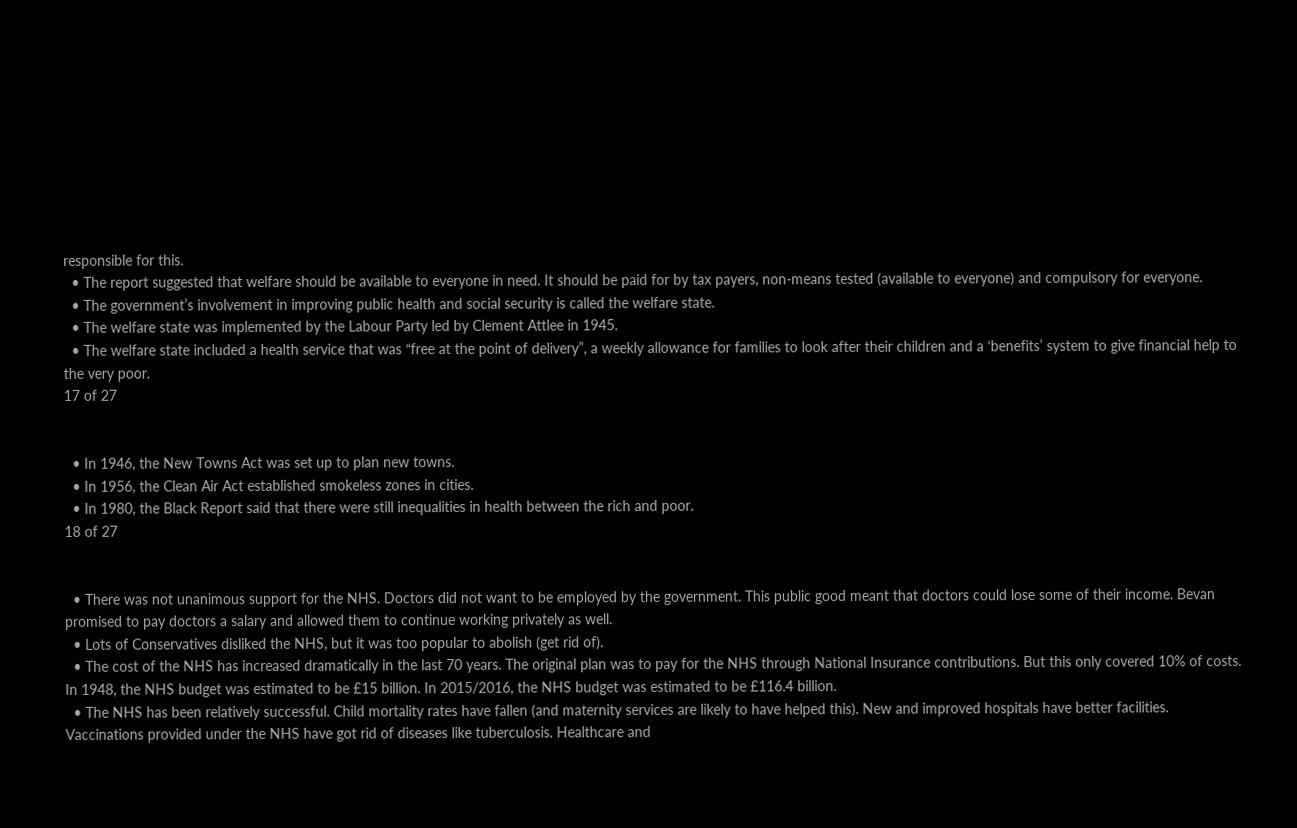responsible for this.
  • The report suggested that welfare should be available to everyone in need. It should be paid for by tax payers, non-means tested (available to everyone) and compulsory for everyone.
  • The government’s involvement in improving public health and social security is called the welfare state.
  • The welfare state was implemented by the Labour Party led by Clement Attlee in 1945.
  • The welfare state included a health service that was “free at the point of delivery”, a weekly allowance for families to look after their children and a ‘benefits’ system to give financial help to the very poor.
17 of 27


  • In 1946, the New Towns Act was set up to plan new towns.
  • In 1956, the Clean Air Act established smokeless zones in cities.
  • In 1980, the Black Report said that there were still inequalities in health between the rich and poor.
18 of 27


  • There was not unanimous support for the NHS. Doctors did not want to be employed by the government. This public good meant that doctors could lose some of their income. Bevan promised to pay doctors a salary and allowed them to continue working privately as well.
  • Lots of Conservatives disliked the NHS, but it was too popular to abolish (get rid of).
  • The cost of the NHS has increased dramatically in the last 70 years. The original plan was to pay for the NHS through National Insurance contributions. But this only covered 10% of costs. In 1948, the NHS budget was estimated to be £15 billion. In 2015/2016, the NHS budget was estimated to be £116.4 billion.
  • The NHS has been relatively successful. Child mortality rates have fallen (and maternity services are likely to have helped this). New and improved hospitals have better facilities. Vaccinations provided under the NHS have got rid of diseases like tuberculosis. Healthcare and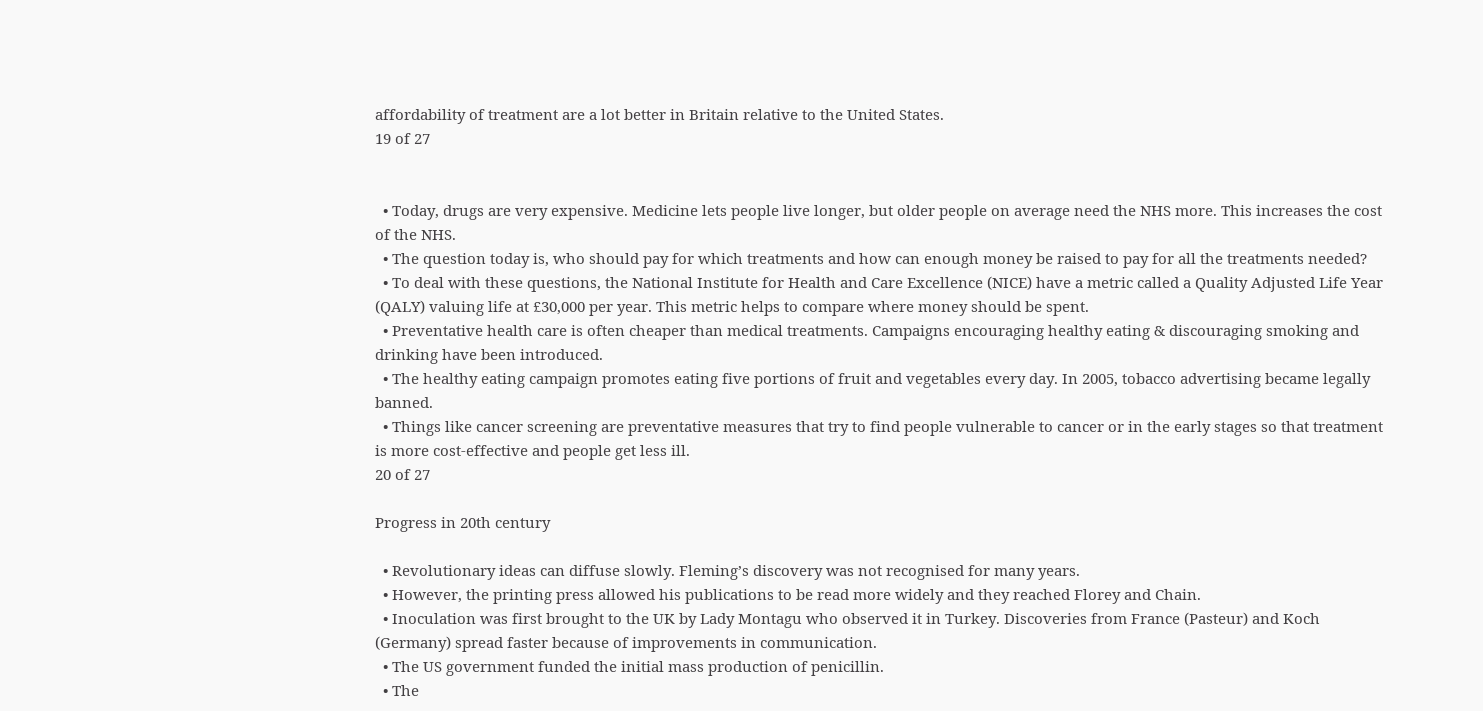affordability of treatment are a lot better in Britain relative to the United States.
19 of 27


  • Today, drugs are very expensive. Medicine lets people live longer, but older people on average need the NHS more. This increases the cost of the NHS.
  • The question today is, who should pay for which treatments and how can enough money be raised to pay for all the treatments needed?
  • To deal with these questions, the National Institute for Health and Care Excellence (NICE) have a metric called a Quality Adjusted Life Year (QALY) valuing life at £30,000 per year. This metric helps to compare where money should be spent.
  • Preventative health care is often cheaper than medical treatments. Campaigns encouraging healthy eating & discouraging smoking and drinking have been introduced.
  • The healthy eating campaign promotes eating five portions of fruit and vegetables every day. In 2005, tobacco advertising became legally banned.
  • Things like cancer screening are preventative measures that try to find people vulnerable to cancer or in the early stages so that treatment is more cost-effective and people get less ill.
20 of 27

Progress in 20th century

  • Revolutionary ideas can diffuse slowly. Fleming’s discovery was not recognised for many years.
  • However, the printing press allowed his publications to be read more widely and they reached Florey and Chain.
  • Inoculation was first brought to the UK by Lady Montagu who observed it in Turkey. Discoveries from France (Pasteur) and Koch (Germany) spread faster because of improvements in communication.
  • The US government funded the initial mass production of penicillin.
  • The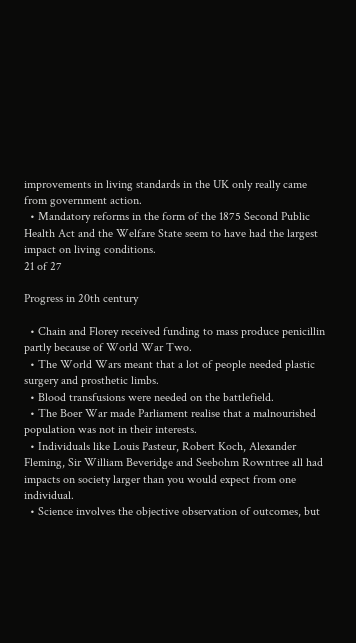improvements in living standards in the UK only really came from government action.
  • Mandatory reforms in the form of the 1875 Second Public Health Act and the Welfare State seem to have had the largest impact on living conditions.
21 of 27

Progress in 20th century

  • Chain and Florey received funding to mass produce penicillin partly because of World War Two.
  • The World Wars meant that a lot of people needed plastic surgery and prosthetic limbs.
  • Blood transfusions were needed on the battlefield.
  • The Boer War made Parliament realise that a malnourished population was not in their interests.
  • Individuals like Louis Pasteur, Robert Koch, Alexander Fleming, Sir William Beveridge and Seebohm Rowntree all had impacts on society larger than you would expect from one individual.
  • Science involves the objective observation of outcomes, but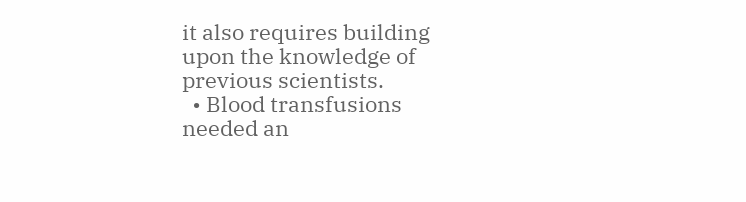it also requires building upon the knowledge of previous scientists.
  • Blood transfusions needed an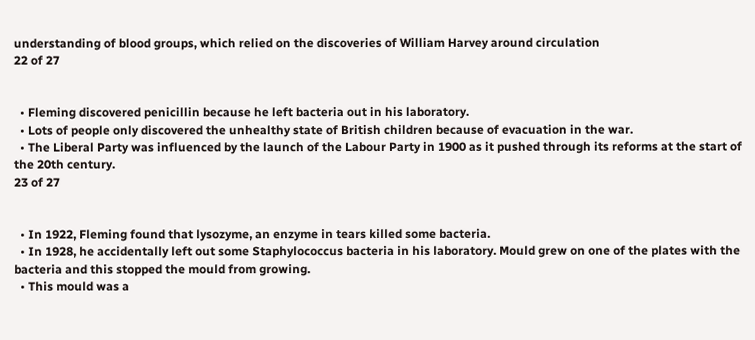understanding of blood groups, which relied on the discoveries of William Harvey around circulation
22 of 27


  • Fleming discovered penicillin because he left bacteria out in his laboratory.
  • Lots of people only discovered the unhealthy state of British children because of evacuation in the war.
  • The Liberal Party was influenced by the launch of the Labour Party in 1900 as it pushed through its reforms at the start of the 20th century.
23 of 27


  • In 1922, Fleming found that lysozyme, an enzyme in tears killed some bacteria.
  • In 1928, he accidentally left out some Staphylococcus bacteria in his laboratory. Mould grew on one of the plates with the bacteria and this stopped the mould from growing.
  • This mould was a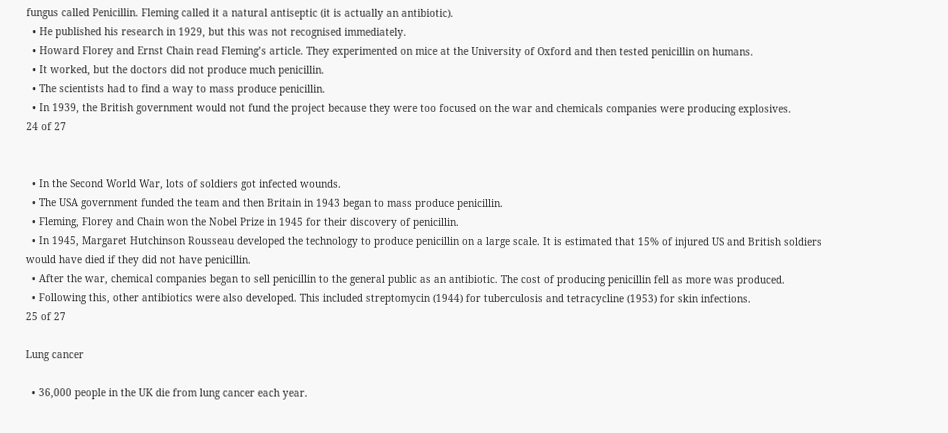fungus called Penicillin. Fleming called it a natural antiseptic (it is actually an antibiotic).
  • He published his research in 1929, but this was not recognised immediately.
  • Howard Florey and Ernst Chain read Fleming’s article. They experimented on mice at the University of Oxford and then tested penicillin on humans.
  • It worked, but the doctors did not produce much penicillin.
  • The scientists had to find a way to mass produce penicillin.
  • In 1939, the British government would not fund the project because they were too focused on the war and chemicals companies were producing explosives.
24 of 27


  • In the Second World War, lots of soldiers got infected wounds.
  • The USA government funded the team and then Britain in 1943 began to mass produce penicillin.
  • Fleming, Florey and Chain won the Nobel Prize in 1945 for their discovery of penicillin.
  • In 1945, Margaret Hutchinson Rousseau developed the technology to produce penicillin on a large scale. It is estimated that 15% of injured US and British soldiers would have died if they did not have penicillin.
  • After the war, chemical companies began to sell penicillin to the general public as an antibiotic. The cost of producing penicillin fell as more was produced.
  • Following this, other antibiotics were also developed. This included streptomycin (1944) for tuberculosis and tetracycline (1953) for skin infections.
25 of 27

Lung cancer

  • 36,000 people in the UK die from lung cancer each year.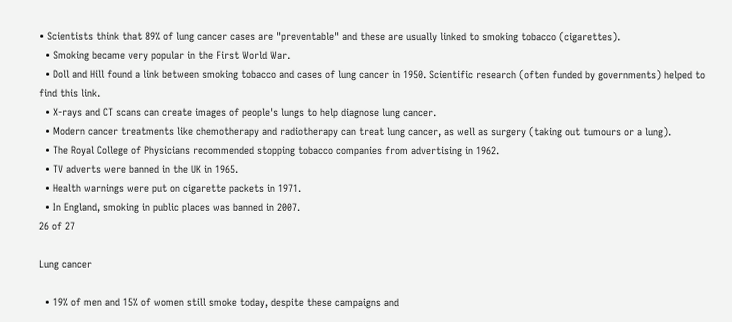• Scientists think that 89% of lung cancer cases are "preventable" and these are usually linked to smoking tobacco (cigarettes).
  • Smoking became very popular in the First World War.
  • Doll and Hill found a link between smoking tobacco and cases of lung cancer in 1950. Scientific research (often funded by governments) helped to find this link.
  • X-rays and CT scans can create images of people's lungs to help diagnose lung cancer.
  • Modern cancer treatments like chemotherapy and radiotherapy can treat lung cancer, as well as surgery (taking out tumours or a lung).
  • The Royal College of Physicians recommended stopping tobacco companies from advertising in 1962.
  • TV adverts were banned in the UK in 1965.
  • Health warnings were put on cigarette packets in 1971.
  • In England, smoking in public places was banned in 2007.
26 of 27

Lung cancer

  • 19% of men and 15% of women still smoke today, despite these campaigns and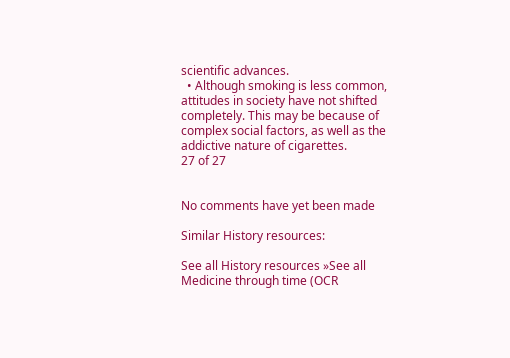scientific advances.
  • Although smoking is less common, attitudes in society have not shifted completely. This may be because of complex social factors, as well as the addictive nature of cigarettes.
27 of 27


No comments have yet been made

Similar History resources:

See all History resources »See all Medicine through time (OCR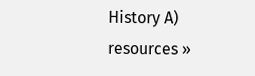History A) resources »